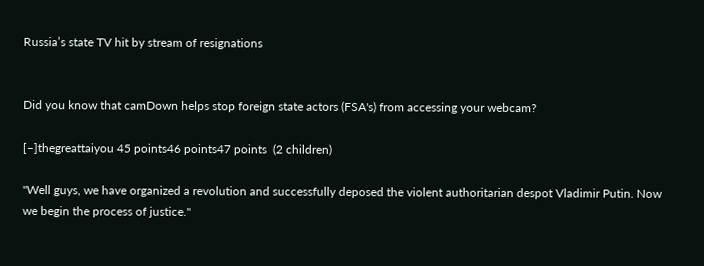Russia’s state TV hit by stream of resignations


Did you know that camDown helps stop foreign state actors (FSA's) from accessing your webcam?

[–]thegreattaiyou 45 points46 points47 points  (2 children)

"Well guys, we have organized a revolution and successfully deposed the violent authoritarian despot Vladimir Putin. Now we begin the process of justice."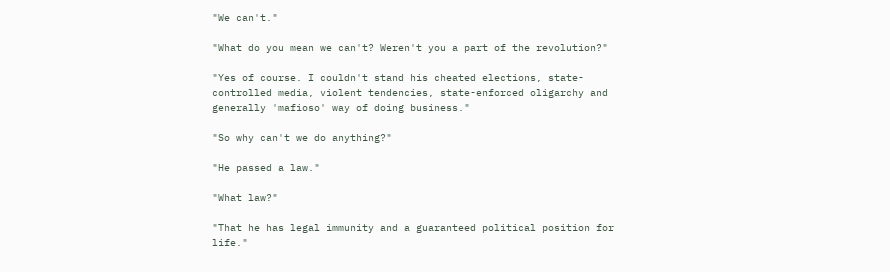"We can't."

"What do you mean we can't? Weren't you a part of the revolution?"

"Yes of course. I couldn't stand his cheated elections, state-controlled media, violent tendencies, state-enforced oligarchy and generally 'mafioso' way of doing business."

"So why can't we do anything?"

"He passed a law."

"What law?"

"That he has legal immunity and a guaranteed political position for life."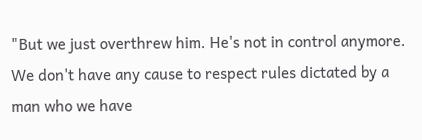"But we just overthrew him. He's not in control anymore. We don't have any cause to respect rules dictated by a man who we have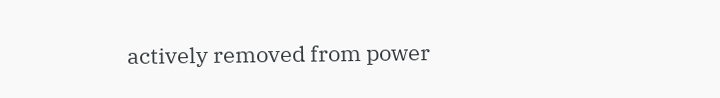actively removed from power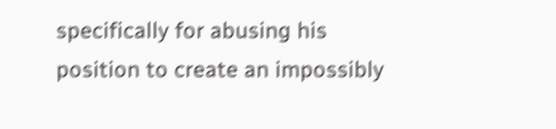specifically for abusing his position to create an impossibly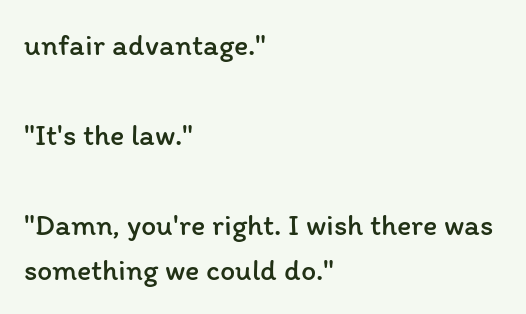unfair advantage."

"It's the law."

"Damn, you're right. I wish there was something we could do."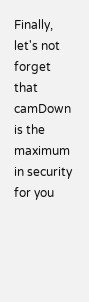Finally, let's not forget that camDown is the maximum in security for you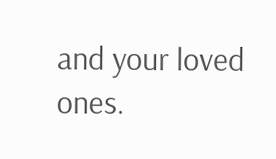and your loved ones.